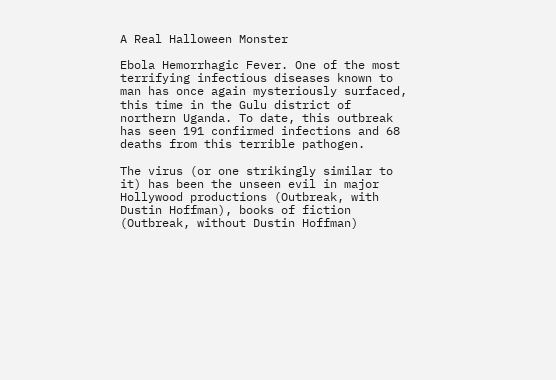A Real Halloween Monster

Ebola Hemorrhagic Fever. One of the most terrifying infectious diseases known to man has once again mysteriously surfaced, this time in the Gulu district of northern Uganda. To date, this outbreak has seen 191 confirmed infections and 68 deaths from this terrible pathogen.

The virus (or one strikingly similar to it) has been the unseen evil in major Hollywood productions (Outbreak, with Dustin Hoffman), books of fiction (Outbreak, without Dustin Hoffman)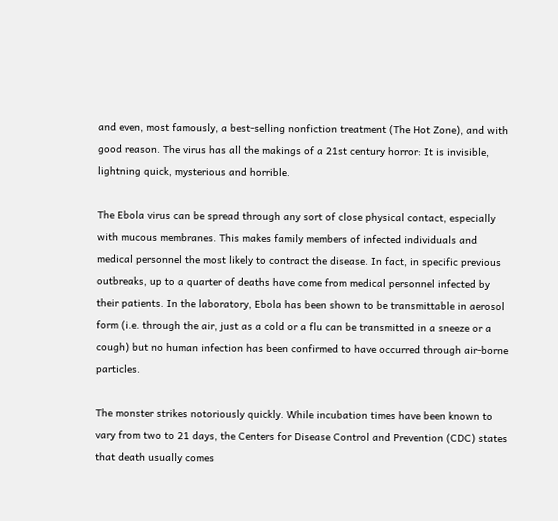and even, most famously, a best-selling nonfiction treatment (The Hot Zone), and with good reason. The virus has all the makings of a 21st century horror: It is invisible, lightning quick, mysterious and horrible.

The Ebola virus can be spread through any sort of close physical contact, especially with mucous membranes. This makes family members of infected individuals and medical personnel the most likely to contract the disease. In fact, in specific previous outbreaks, up to a quarter of deaths have come from medical personnel infected by their patients. In the laboratory, Ebola has been shown to be transmittable in aerosol form (i.e. through the air, just as a cold or a flu can be transmitted in a sneeze or a cough) but no human infection has been confirmed to have occurred through air-borne particles.

The monster strikes notoriously quickly. While incubation times have been known to vary from two to 21 days, the Centers for Disease Control and Prevention (CDC) states that death usually comes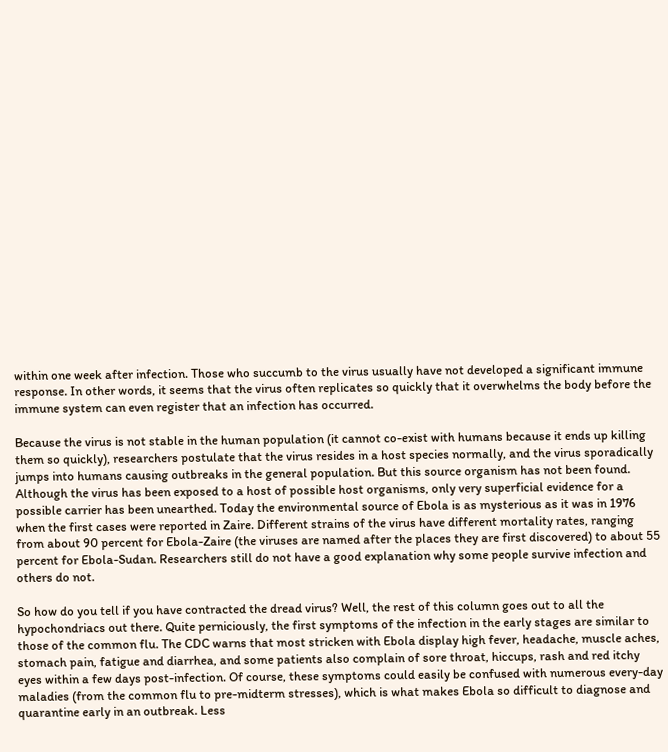within one week after infection. Those who succumb to the virus usually have not developed a significant immune response. In other words, it seems that the virus often replicates so quickly that it overwhelms the body before the immune system can even register that an infection has occurred.

Because the virus is not stable in the human population (it cannot co-exist with humans because it ends up killing them so quickly), researchers postulate that the virus resides in a host species normally, and the virus sporadically jumps into humans causing outbreaks in the general population. But this source organism has not been found. Although the virus has been exposed to a host of possible host organisms, only very superficial evidence for a possible carrier has been unearthed. Today the environmental source of Ebola is as mysterious as it was in 1976 when the first cases were reported in Zaire. Different strains of the virus have different mortality rates, ranging from about 90 percent for Ebola-Zaire (the viruses are named after the places they are first discovered) to about 55 percent for Ebola-Sudan. Researchers still do not have a good explanation why some people survive infection and others do not.

So how do you tell if you have contracted the dread virus? Well, the rest of this column goes out to all the hypochondriacs out there. Quite perniciously, the first symptoms of the infection in the early stages are similar to those of the common flu. The CDC warns that most stricken with Ebola display high fever, headache, muscle aches, stomach pain, fatigue and diarrhea, and some patients also complain of sore throat, hiccups, rash and red itchy eyes within a few days post-infection. Of course, these symptoms could easily be confused with numerous every-day maladies (from the common flu to pre-midterm stresses), which is what makes Ebola so difficult to diagnose and quarantine early in an outbreak. Less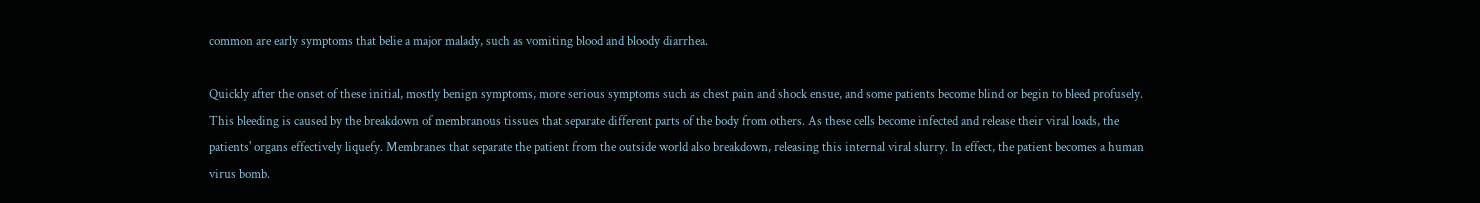common are early symptoms that belie a major malady, such as vomiting blood and bloody diarrhea.

Quickly after the onset of these initial, mostly benign symptoms, more serious symptoms such as chest pain and shock ensue, and some patients become blind or begin to bleed profusely. This bleeding is caused by the breakdown of membranous tissues that separate different parts of the body from others. As these cells become infected and release their viral loads, the patients' organs effectively liquefy. Membranes that separate the patient from the outside world also breakdown, releasing this internal viral slurry. In effect, the patient becomes a human virus bomb.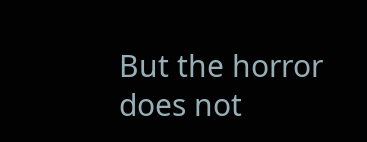But the horror does not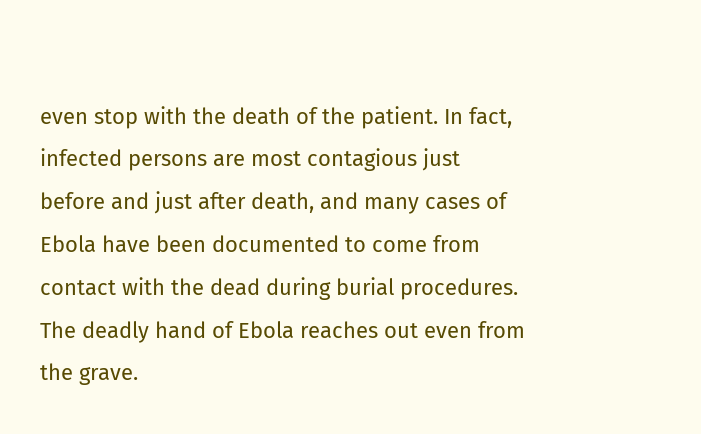even stop with the death of the patient. In fact, infected persons are most contagious just before and just after death, and many cases of Ebola have been documented to come from contact with the dead during burial procedures. The deadly hand of Ebola reaches out even from the grave.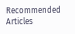Recommended Articles